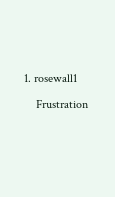1. rosewall1

    Frustration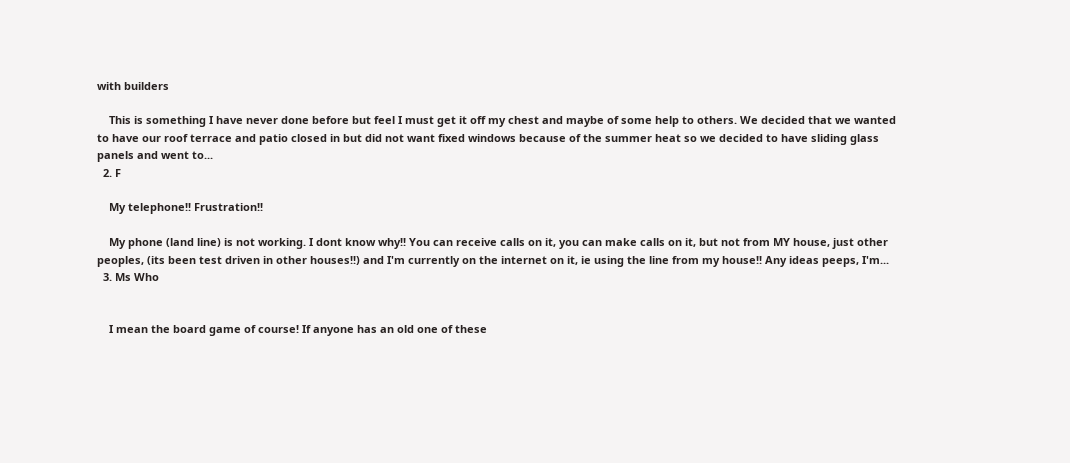with builders

    This is something I have never done before but feel I must get it off my chest and maybe of some help to others. We decided that we wanted to have our roof terrace and patio closed in but did not want fixed windows because of the summer heat so we decided to have sliding glass panels and went to...
  2. F

    My telephone!! Frustration!!

    My phone (land line) is not working. I dont know why!! You can receive calls on it, you can make calls on it, but not from MY house, just other peoples, (its been test driven in other houses!!) and I'm currently on the internet on it, ie using the line from my house!! Any ideas peeps, I'm...
  3. Ms Who


    I mean the board game of course! If anyone has an old one of these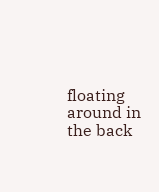floating around in the back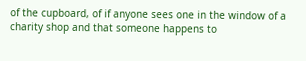of the cupboard, of if anyone sees one in the window of a charity shop and that someone happens to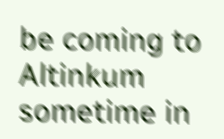be coming to Altinkum sometime in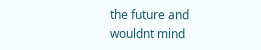the future and wouldnt mind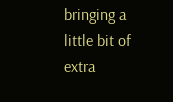bringing a little bit of extra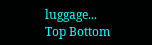luggage...
Top Bottom